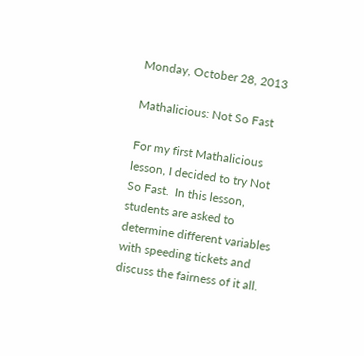Monday, October 28, 2013

Mathalicious: Not So Fast

For my first Mathalicious lesson, I decided to try Not So Fast.  In this lesson, students are asked to determine different variables with speeding tickets and discuss the fairness of it all.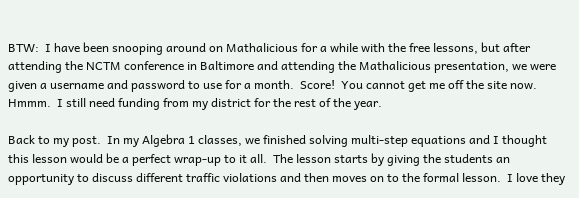BTW:  I have been snooping around on Mathalicious for a while with the free lessons, but after attending the NCTM conference in Baltimore and attending the Mathalicious presentation, we were given a username and password to use for a month.  Score!  You cannot get me off the site now.  Hmmm.  I still need funding from my district for the rest of the year.

Back to my post.  In my Algebra 1 classes, we finished solving multi-step equations and I thought this lesson would be a perfect wrap-up to it all.  The lesson starts by giving the students an opportunity to discuss different traffic violations and then moves on to the formal lesson.  I love they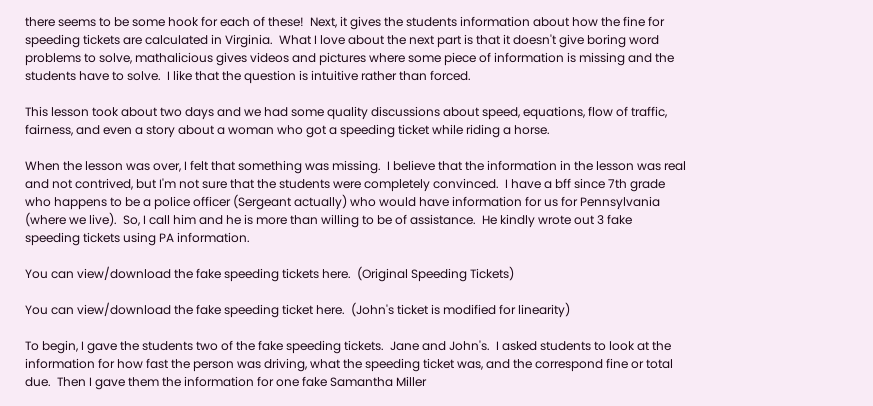there seems to be some hook for each of these!  Next, it gives the students information about how the fine for speeding tickets are calculated in Virginia.  What I love about the next part is that it doesn't give boring word problems to solve, mathalicious gives videos and pictures where some piece of information is missing and the students have to solve.  I like that the question is intuitive rather than forced.

This lesson took about two days and we had some quality discussions about speed, equations, flow of traffic, fairness, and even a story about a woman who got a speeding ticket while riding a horse.

When the lesson was over, I felt that something was missing.  I believe that the information in the lesson was real and not contrived, but I'm not sure that the students were completely convinced.  I have a bff since 7th grade who happens to be a police officer (Sergeant actually) who would have information for us for Pennsylvania (where we live).  So, I call him and he is more than willing to be of assistance.  He kindly wrote out 3 fake speeding tickets using PA information.

You can view/download the fake speeding tickets here.  (Original Speeding Tickets)

You can view/download the fake speeding ticket here.  (John's ticket is modified for linearity)

To begin, I gave the students two of the fake speeding tickets.  Jane and John's.  I asked students to look at the information for how fast the person was driving, what the speeding ticket was, and the correspond fine or total due.  Then I gave them the information for one fake Samantha Miller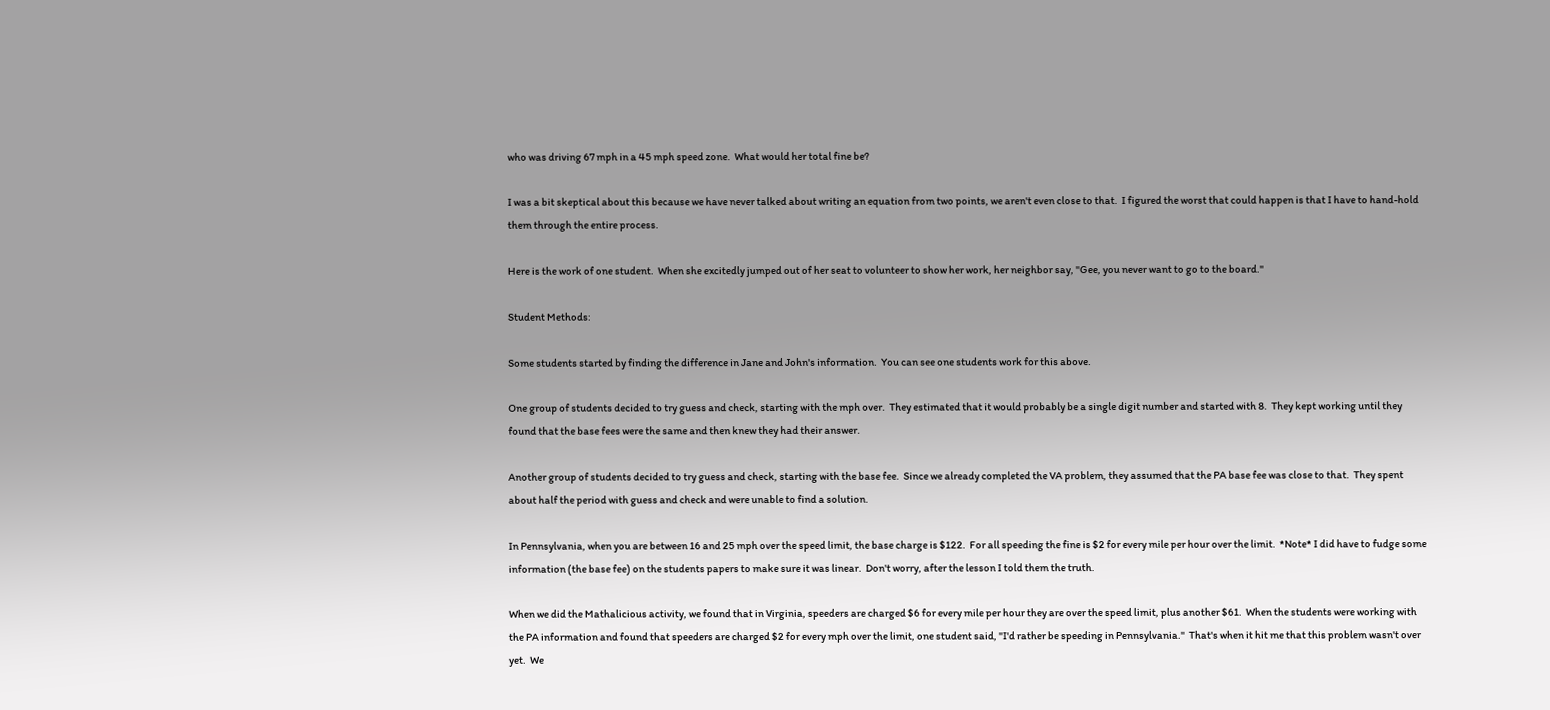who was driving 67 mph in a 45 mph speed zone.  What would her total fine be?

I was a bit skeptical about this because we have never talked about writing an equation from two points, we aren't even close to that.  I figured the worst that could happen is that I have to hand-hold them through the entire process.

Here is the work of one student.  When she excitedly jumped out of her seat to volunteer to show her work, her neighbor say, "Gee, you never want to go to the board."

Student Methods:

Some students started by finding the difference in Jane and John's information.  You can see one students work for this above.

One group of students decided to try guess and check, starting with the mph over.  They estimated that it would probably be a single digit number and started with 8.  They kept working until they found that the base fees were the same and then knew they had their answer.

Another group of students decided to try guess and check, starting with the base fee.  Since we already completed the VA problem, they assumed that the PA base fee was close to that.  They spent about half the period with guess and check and were unable to find a solution.

In Pennsylvania, when you are between 16 and 25 mph over the speed limit, the base charge is $122.  For all speeding the fine is $2 for every mile per hour over the limit.  *Note* I did have to fudge some information (the base fee) on the students papers to make sure it was linear.  Don't worry, after the lesson I told them the truth.

When we did the Mathalicious activity, we found that in Virginia, speeders are charged $6 for every mile per hour they are over the speed limit, plus another $61.  When the students were working with the PA information and found that speeders are charged $2 for every mph over the limit, one student said, "I'd rather be speeding in Pennsylvania."  That's when it hit me that this problem wasn't over yet.  We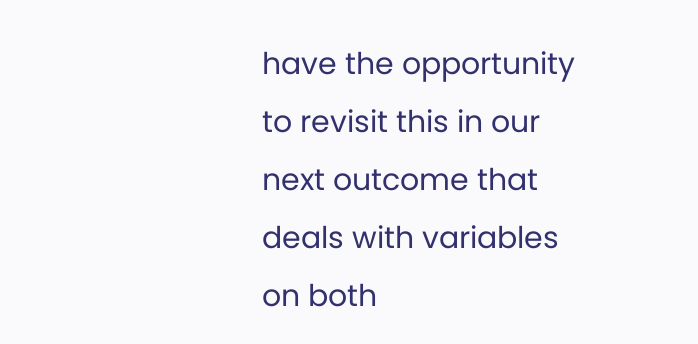have the opportunity to revisit this in our next outcome that deals with variables on both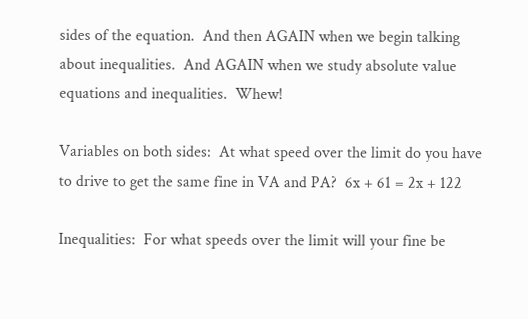sides of the equation.  And then AGAIN when we begin talking about inequalities.  And AGAIN when we study absolute value equations and inequalities.  Whew!

Variables on both sides:  At what speed over the limit do you have to drive to get the same fine in VA and PA?  6x + 61 = 2x + 122

Inequalities:  For what speeds over the limit will your fine be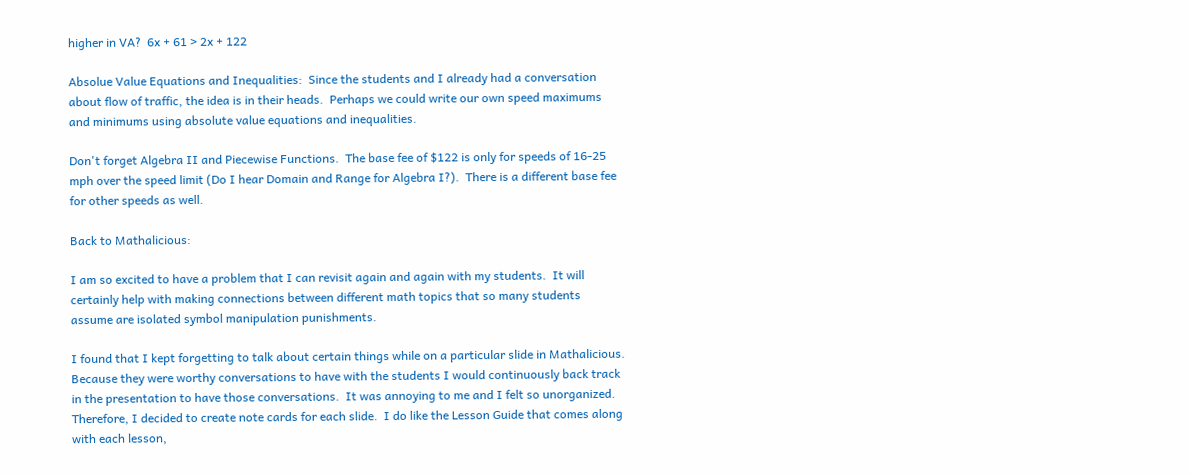higher in VA?  6x + 61 > 2x + 122

Absolue Value Equations and Inequalities:  Since the students and I already had a conversation about flow of traffic, the idea is in their heads.  Perhaps we could write our own speed maximums and minimums using absolute value equations and inequalities.

Don't forget Algebra II and Piecewise Functions.  The base fee of $122 is only for speeds of 16-25 mph over the speed limit (Do I hear Domain and Range for Algebra I?).  There is a different base fee for other speeds as well.

Back to Mathalicious:

I am so excited to have a problem that I can revisit again and again with my students.  It will certainly help with making connections between different math topics that so many students assume are isolated symbol manipulation punishments.

I found that I kept forgetting to talk about certain things while on a particular slide in Mathalicious.  Because they were worthy conversations to have with the students I would continuously back track in the presentation to have those conversations.  It was annoying to me and I felt so unorganized.  Therefore, I decided to create note cards for each slide.  I do like the Lesson Guide that comes along with each lesson,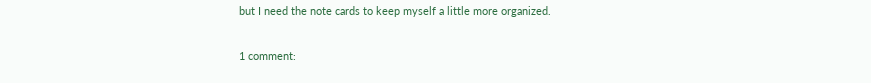but I need the note cards to keep myself a little more organized.

1 comment: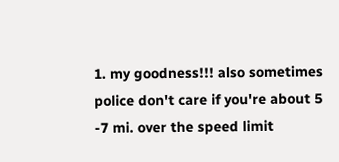1. my goodness!!! also sometimes police don't care if you're about 5 -7 mi. over the speed limit